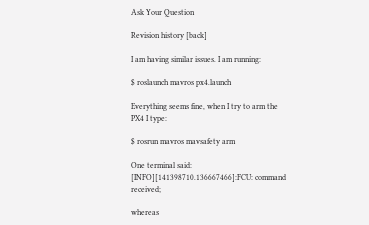Ask Your Question

Revision history [back]

I am having similar issues. I am running:

$ roslaunch mavros px4.launch

Everything seems fine, when I try to arm the PX4 I type:

$ rosrun mavros mavsafety arm

One terminal said: [INFO][141398710.136667466]:FCU: command received;

whereas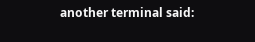another terminal said: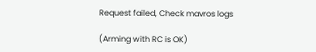Request failed, Check mavros logs

(Arming with RC is OK)